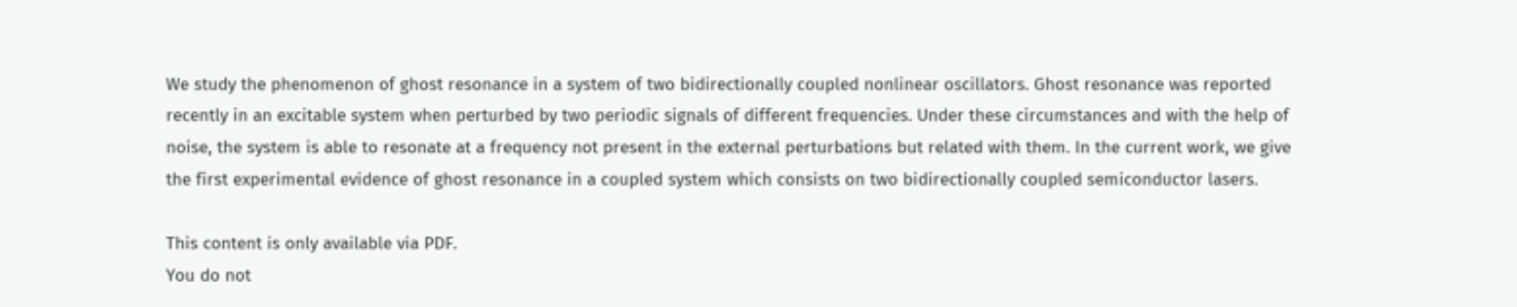We study the phenomenon of ghost resonance in a system of two bidirectionally coupled nonlinear oscillators. Ghost resonance was reported recently in an excitable system when perturbed by two periodic signals of different frequencies. Under these circumstances and with the help of noise, the system is able to resonate at a frequency not present in the external perturbations but related with them. In the current work, we give the first experimental evidence of ghost resonance in a coupled system which consists on two bidirectionally coupled semiconductor lasers.

This content is only available via PDF.
You do not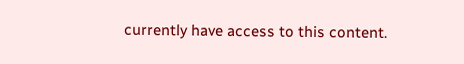currently have access to this content.